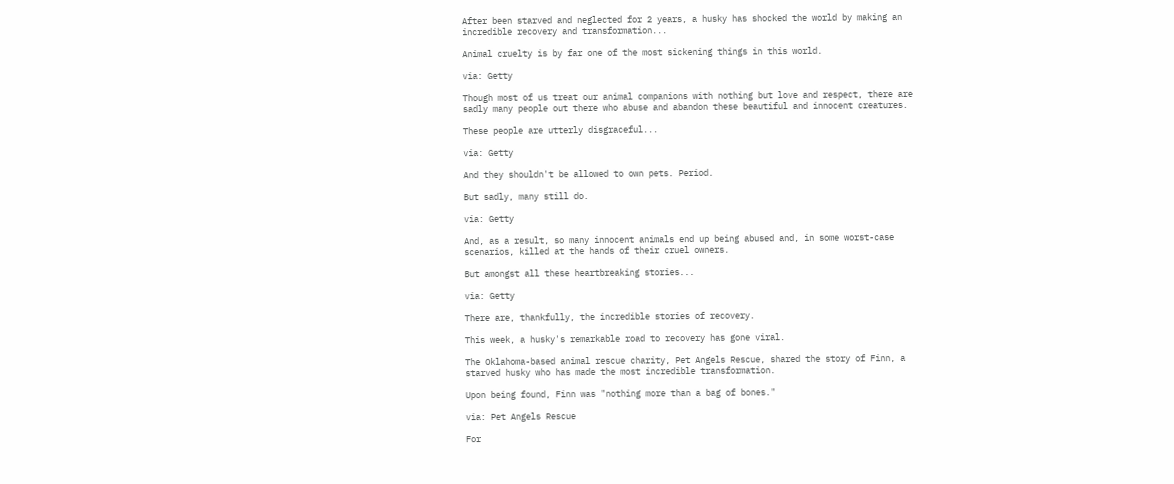After been starved and neglected for 2 years, a husky has shocked the world by making an incredible recovery and transformation...

Animal cruelty is by far one of the most sickening things in this world.

via: Getty

Though most of us treat our animal companions with nothing but love and respect, there are sadly many people out there who abuse and abandon these beautiful and innocent creatures.

These people are utterly disgraceful...

via: Getty

And they shouldn't be allowed to own pets. Period.

But sadly, many still do.

via: Getty

And, as a result, so many innocent animals end up being abused and, in some worst-case scenarios, killed at the hands of their cruel owners.

But amongst all these heartbreaking stories...

via: Getty

There are, thankfully, the incredible stories of recovery.

This week, a husky's remarkable road to recovery has gone viral.

The Oklahoma-based animal rescue charity, Pet Angels Rescue, shared the story of Finn, a starved husky who has made the most incredible transformation.

Upon being found, Finn was "nothing more than a bag of bones."

via: Pet Angels Rescue

For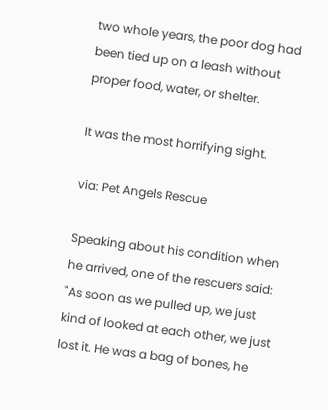two whole years, the poor dog had been tied up on a leash without proper food, water, or shelter.

It was the most horrifying sight.

via: Pet Angels Rescue

Speaking about his condition when he arrived, one of the rescuers said: "As soon as we pulled up, we just kind of looked at each other, we just lost it. He was a bag of bones, he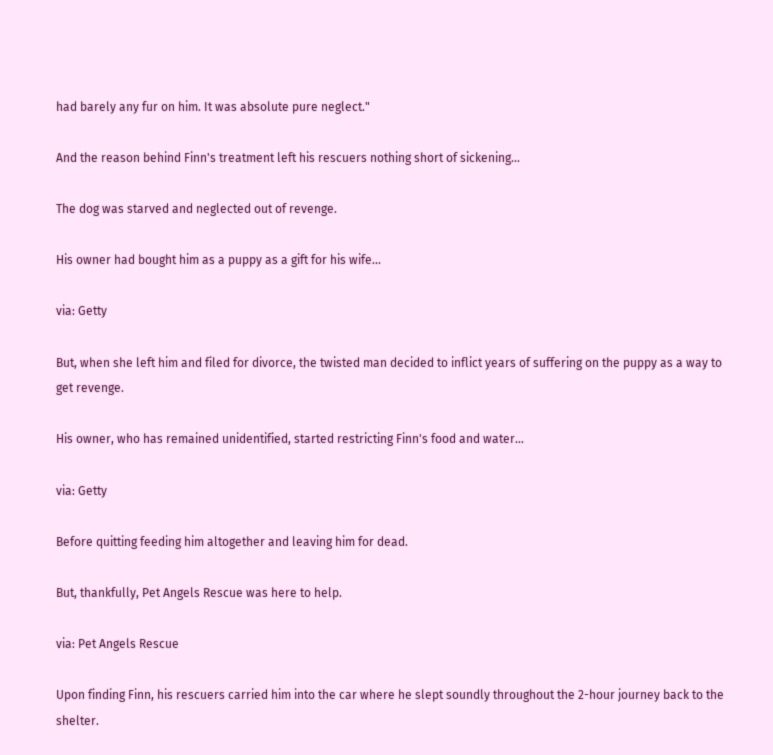had barely any fur on him. It was absolute pure neglect."

And the reason behind Finn's treatment left his rescuers nothing short of sickening...

The dog was starved and neglected out of revenge.

His owner had bought him as a puppy as a gift for his wife...

via: Getty

But, when she left him and filed for divorce, the twisted man decided to inflict years of suffering on the puppy as a way to get revenge.

His owner, who has remained unidentified, started restricting Finn's food and water...

via: Getty

Before quitting feeding him altogether and leaving him for dead.

But, thankfully, Pet Angels Rescue was here to help.

via: Pet Angels Rescue

Upon finding Finn, his rescuers carried him into the car where he slept soundly throughout the 2-hour journey back to the shelter.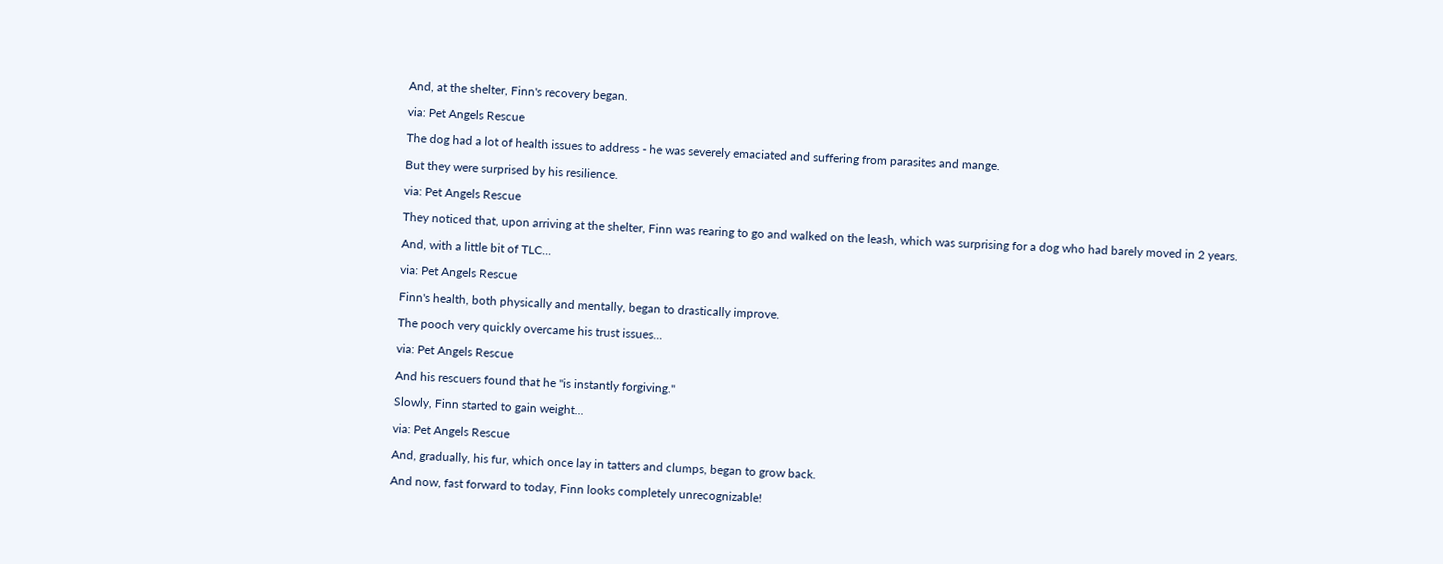And, at the shelter, Finn's recovery began.

via: Pet Angels Rescue

The dog had a lot of health issues to address - he was severely emaciated and suffering from parasites and mange.

But they were surprised by his resilience.

via: Pet Angels Rescue

They noticed that, upon arriving at the shelter, Finn was rearing to go and walked on the leash, which was surprising for a dog who had barely moved in 2 years.

And, with a little bit of TLC...

via: Pet Angels Rescue

Finn's health, both physically and mentally, began to drastically improve.

The pooch very quickly overcame his trust issues...

via: Pet Angels Rescue

And his rescuers found that he "is instantly forgiving."

Slowly, Finn started to gain weight...

via: Pet Angels Rescue

And, gradually, his fur, which once lay in tatters and clumps, began to grow back.

And now, fast forward to today, Finn looks completely unrecognizable!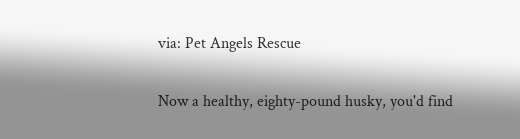via: Pet Angels Rescue

Now a healthy, eighty-pound husky, you'd find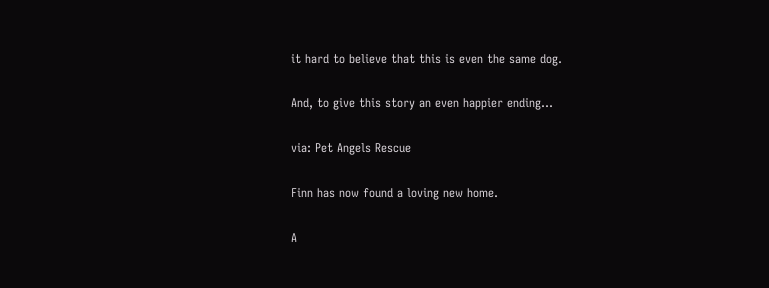it hard to believe that this is even the same dog.

And, to give this story an even happier ending...

via: Pet Angels Rescue

Finn has now found a loving new home.

A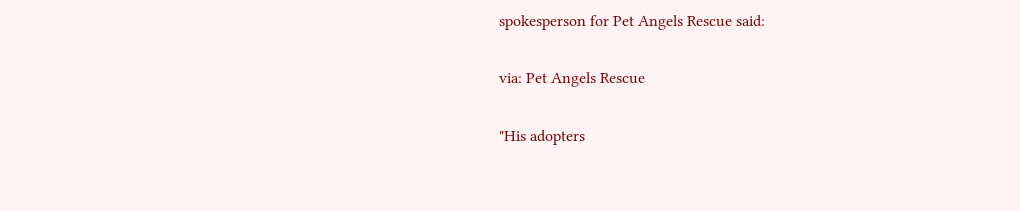spokesperson for Pet Angels Rescue said:

via: Pet Angels Rescue

"His adopters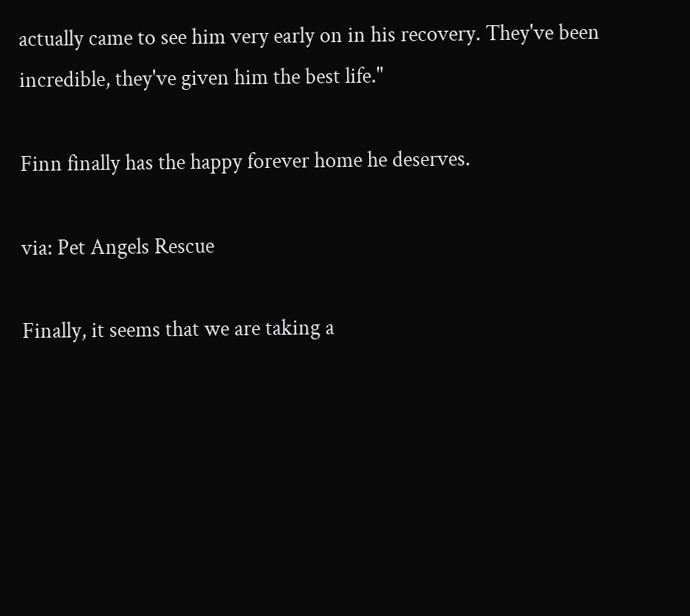actually came to see him very early on in his recovery. They've been incredible, they've given him the best life."

Finn finally has the happy forever home he deserves.

via: Pet Angels Rescue

Finally, it seems that we are taking a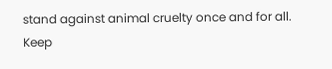stand against animal cruelty once and for all. Keep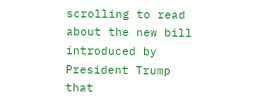scrolling to read about the new bill introduced by President Trump that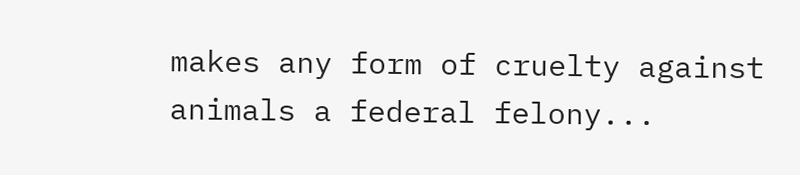makes any form of cruelty against animals a federal felony...